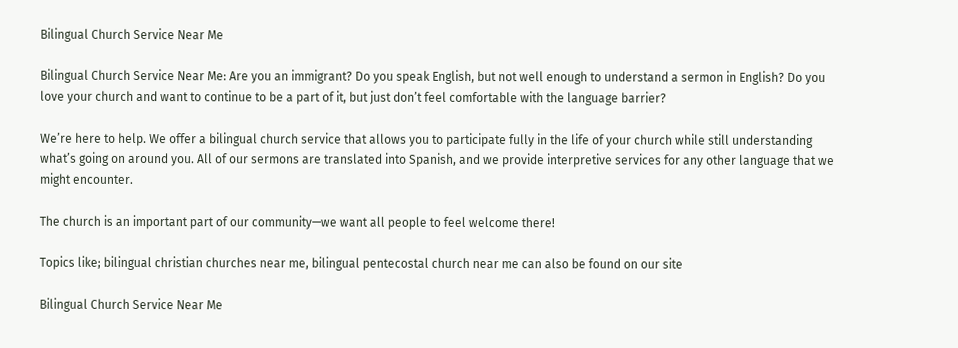Bilingual Church Service Near Me

Bilingual Church Service Near Me: Are you an immigrant? Do you speak English, but not well enough to understand a sermon in English? Do you love your church and want to continue to be a part of it, but just don’t feel comfortable with the language barrier?

We’re here to help. We offer a bilingual church service that allows you to participate fully in the life of your church while still understanding what’s going on around you. All of our sermons are translated into Spanish, and we provide interpretive services for any other language that we might encounter.

The church is an important part of our community—we want all people to feel welcome there!

Topics like; bilingual christian churches near me, bilingual pentecostal church near me can also be found on our site

Bilingual Church Service Near Me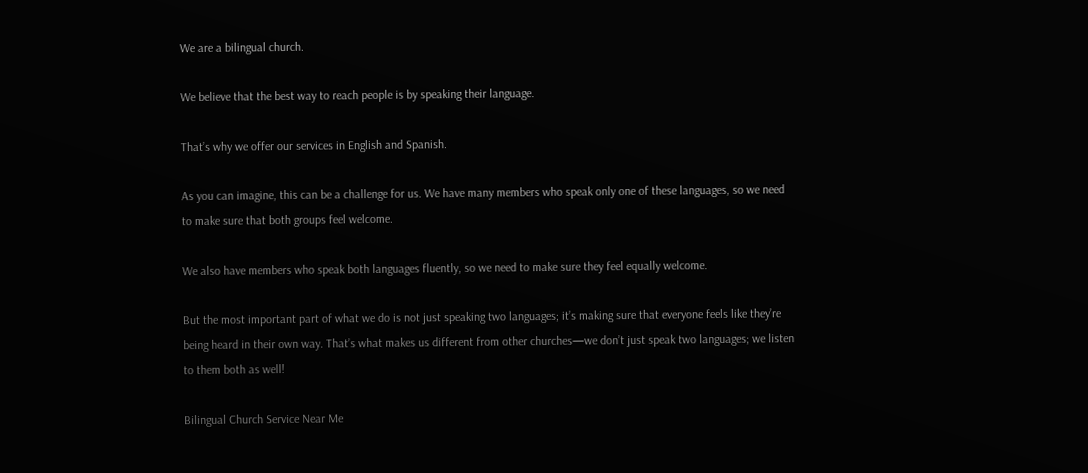We are a bilingual church.

We believe that the best way to reach people is by speaking their language.

That’s why we offer our services in English and Spanish.

As you can imagine, this can be a challenge for us. We have many members who speak only one of these languages, so we need to make sure that both groups feel welcome.

We also have members who speak both languages fluently, so we need to make sure they feel equally welcome.

But the most important part of what we do is not just speaking two languages; it’s making sure that everyone feels like they’re being heard in their own way. That’s what makes us different from other churches—we don’t just speak two languages; we listen to them both as well!

Bilingual Church Service Near Me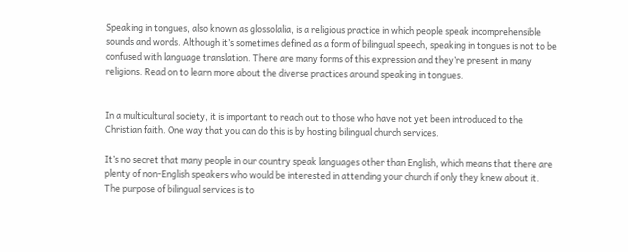Speaking in tongues, also known as glossolalia, is a religious practice in which people speak incomprehensible sounds and words. Although it’s sometimes defined as a form of bilingual speech, speaking in tongues is not to be confused with language translation. There are many forms of this expression and they’re present in many religions. Read on to learn more about the diverse practices around speaking in tongues.


In a multicultural society, it is important to reach out to those who have not yet been introduced to the Christian faith. One way that you can do this is by hosting bilingual church services.

It’s no secret that many people in our country speak languages other than English, which means that there are plenty of non-English speakers who would be interested in attending your church if only they knew about it. The purpose of bilingual services is to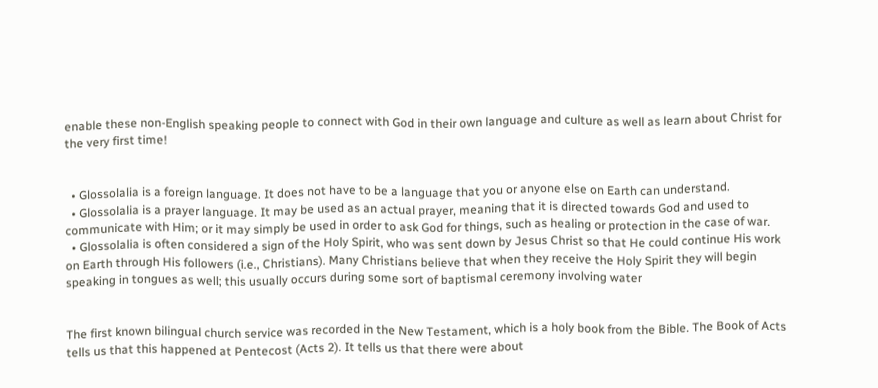enable these non-English speaking people to connect with God in their own language and culture as well as learn about Christ for the very first time!


  • Glossolalia is a foreign language. It does not have to be a language that you or anyone else on Earth can understand.
  • Glossolalia is a prayer language. It may be used as an actual prayer, meaning that it is directed towards God and used to communicate with Him; or it may simply be used in order to ask God for things, such as healing or protection in the case of war.
  • Glossolalia is often considered a sign of the Holy Spirit, who was sent down by Jesus Christ so that He could continue His work on Earth through His followers (i.e., Christians). Many Christians believe that when they receive the Holy Spirit they will begin speaking in tongues as well; this usually occurs during some sort of baptismal ceremony involving water


The first known bilingual church service was recorded in the New Testament, which is a holy book from the Bible. The Book of Acts tells us that this happened at Pentecost (Acts 2). It tells us that there were about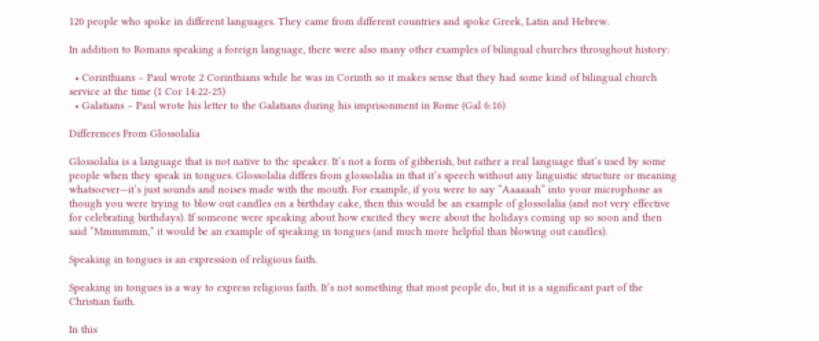120 people who spoke in different languages. They came from different countries and spoke Greek, Latin and Hebrew.

In addition to Romans speaking a foreign language, there were also many other examples of bilingual churches throughout history:

  • Corinthians – Paul wrote 2 Corinthians while he was in Corinth so it makes sense that they had some kind of bilingual church service at the time (1 Cor 14:22-25)
  • Galatians – Paul wrote his letter to the Galatians during his imprisonment in Rome (Gal 6:16)

Differences From Glossolalia

Glossolalia is a language that is not native to the speaker. It’s not a form of gibberish, but rather a real language that’s used by some people when they speak in tongues. Glossolalia differs from glossolalia in that it’s speech without any linguistic structure or meaning whatsoever—it’s just sounds and noises made with the mouth. For example, if you were to say “Aaaaaah” into your microphone as though you were trying to blow out candles on a birthday cake, then this would be an example of glossolalia (and not very effective for celebrating birthdays). If someone were speaking about how excited they were about the holidays coming up so soon and then said “Mmmmmm,” it would be an example of speaking in tongues (and much more helpful than blowing out candles).

Speaking in tongues is an expression of religious faith.

Speaking in tongues is a way to express religious faith. It’s not something that most people do, but it is a significant part of the Christian faith.

In this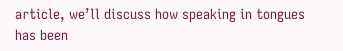article, we’ll discuss how speaking in tongues has been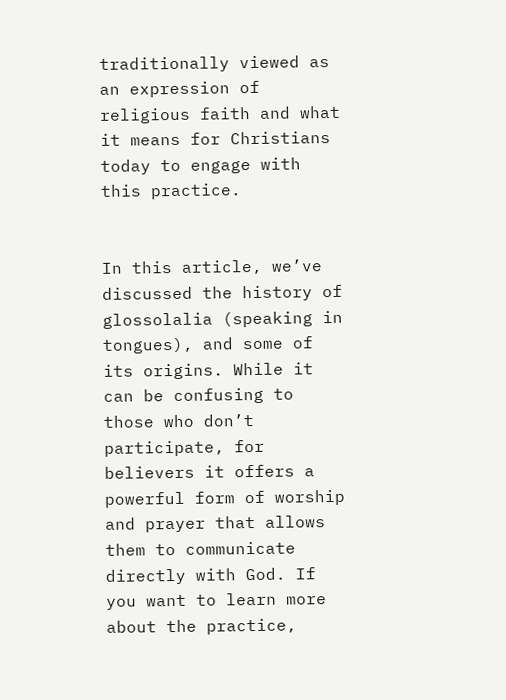traditionally viewed as an expression of religious faith and what it means for Christians today to engage with this practice.


In this article, we’ve discussed the history of glossolalia (speaking in tongues), and some of its origins. While it can be confusing to those who don’t participate, for believers it offers a powerful form of worship and prayer that allows them to communicate directly with God. If you want to learn more about the practice,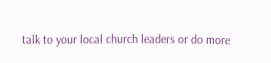talk to your local church leaders or do more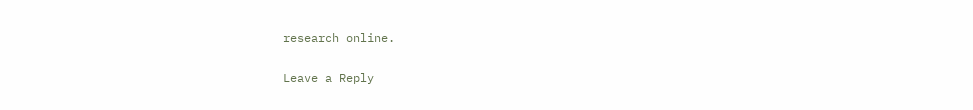research online.

Leave a Reply